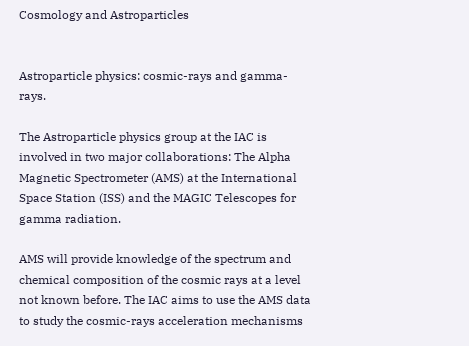Cosmology and Astroparticles


Astroparticle physics: cosmic-rays and gamma-rays.

The Astroparticle physics group at the IAC is involved in two major collaborations: The Alpha Magnetic Spectrometer (AMS) at the International Space Station (ISS) and the MAGIC Telescopes for gamma radiation.

AMS will provide knowledge of the spectrum and chemical composition of the cosmic rays at a level not known before. The IAC aims to use the AMS data to study the cosmic-rays acceleration mechanisms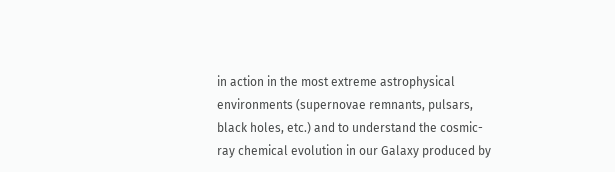in action in the most extreme astrophysical environments (supernovae remnants, pulsars, black holes, etc.) and to understand the cosmic-ray chemical evolution in our Galaxy produced by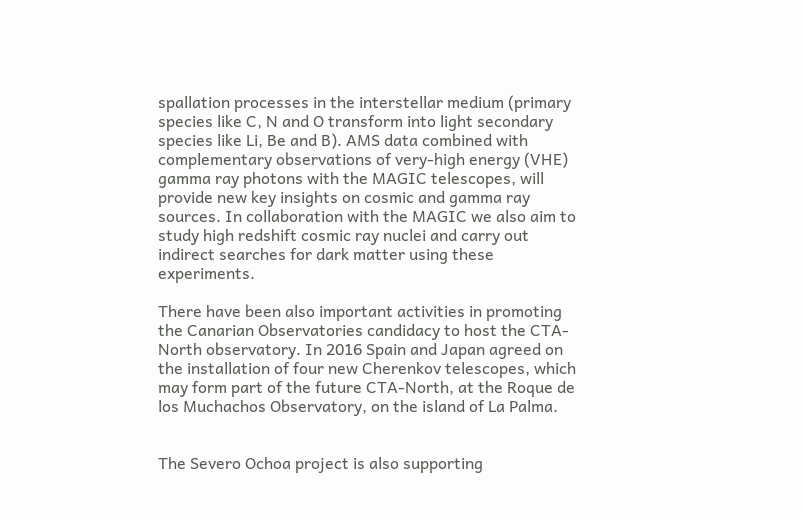spallation processes in the interstellar medium (primary species like C, N and O transform into light secondary species like Li, Be and B). AMS data combined with complementary observations of very-high energy (VHE) gamma ray photons with the MAGIC telescopes, will provide new key insights on cosmic and gamma ray sources. In collaboration with the MAGIC we also aim to study high redshift cosmic ray nuclei and carry out indirect searches for dark matter using these experiments.

There have been also important activities in promoting the Canarian Observatories candidacy to host the CTA-North observatory. In 2016 Spain and Japan agreed on the installation of four new Cherenkov telescopes, which may form part of the future CTA-North, at the Roque de los Muchachos Observatory, on the island of La Palma.


The Severo Ochoa project is also supporting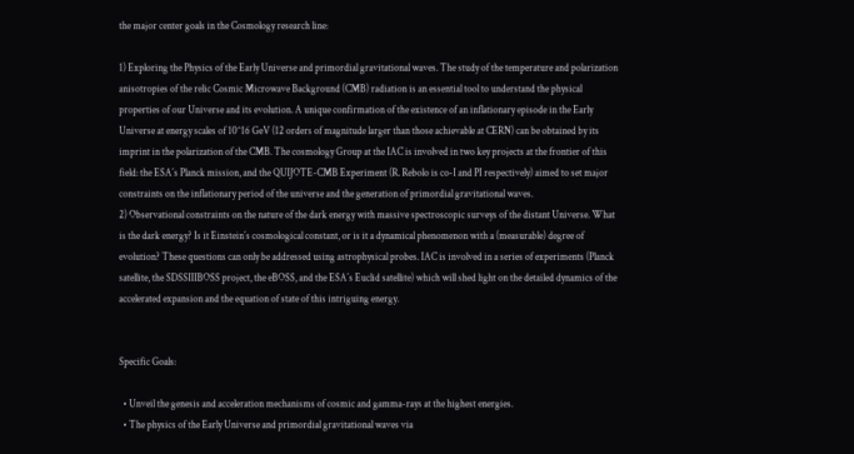the major center goals in the Cosmology research line:

1) Exploring the Physics of the Early Universe and primordial gravitational waves. The study of the temperature and polarization anisotropies of the relic Cosmic Microwave Background (CMB) radiation is an essential tool to understand the physical properties of our Universe and its evolution. A unique confirmation of the existence of an inflationary episode in the Early Universe at energy scales of 10^16 GeV (12 orders of magnitude larger than those achievable at CERN) can be obtained by its imprint in the polarization of the CMB. The cosmology Group at the IAC is involved in two key projects at the frontier of this field: the ESA´s Planck mission, and the QUIJOTE-CMB Experiment (R. Rebolo is co-I and PI respectively) aimed to set major constraints on the inflationary period of the universe and the generation of primordial gravitational waves.
2) Observational constraints on the nature of the dark energy with massive spectroscopic surveys of the distant Universe. What is the dark energy? Is it Einstein´s cosmological constant, or is it a dynamical phenomenon with a (measurable) degree of evolution? These questions can only be addressed using astrophysical probes. IAC is involved in a series of experiments (Planck satellite, the SDSSIIIBOSS project, the eBOSS, and the ESA´s Euclid satellite) which will shed light on the detailed dynamics of the accelerated expansion and the equation of state of this intriguing energy.


Specific Goals:

  • Unveil the genesis and acceleration mechanisms of cosmic and gamma-rays at the highest energies.
  • The physics of the Early Universe and primordial gravitational waves via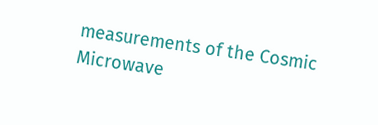measurements of the Cosmic Microwave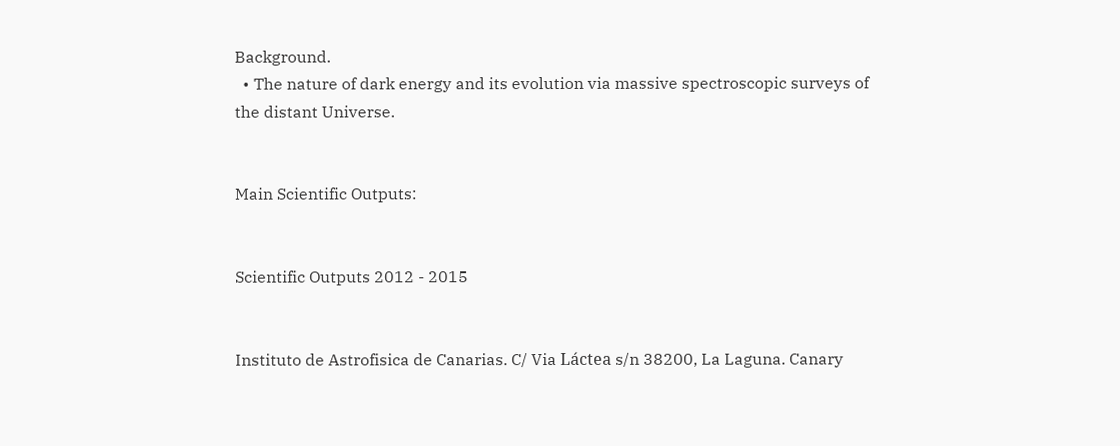Background.
  • The nature of dark energy and its evolution via massive spectroscopic surveys of the distant Universe.


Main Scientific Outputs:


Scientific Outputs 2012 - 2015


Instituto de Astrofisica de Canarias. C/ Via Láctea s/n 38200, La Laguna. Canary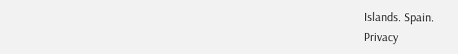Islands. Spain.
Privacy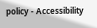policy - Accessibility